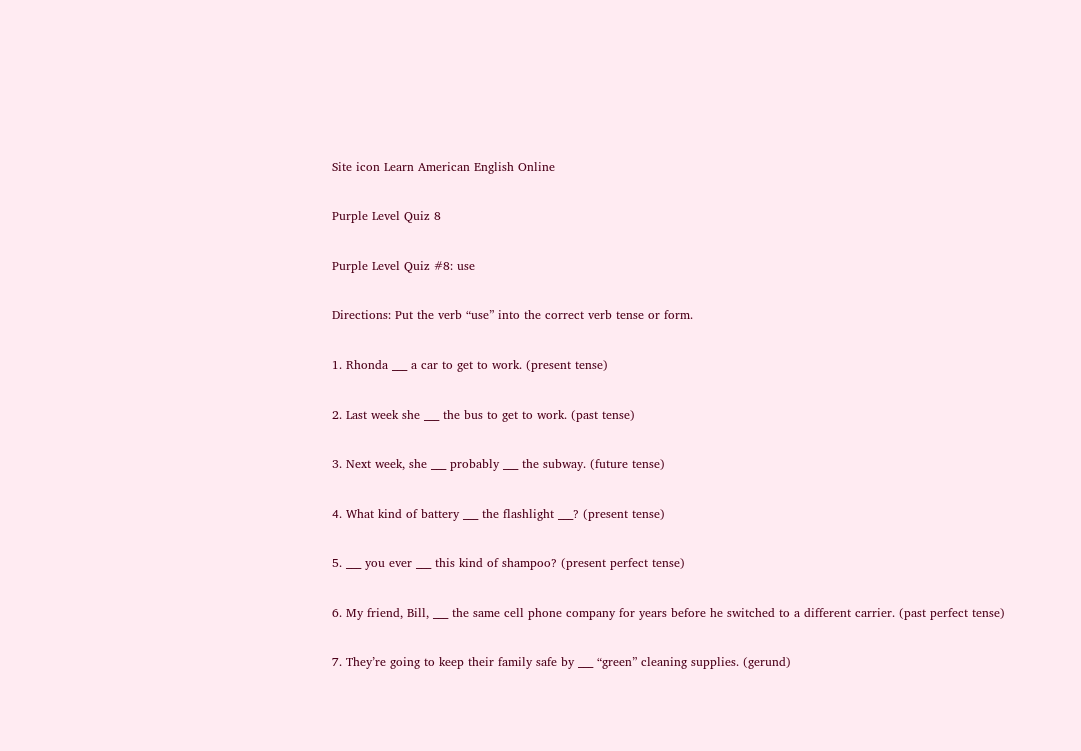Site icon Learn American English Online

Purple Level Quiz 8

Purple Level Quiz #8: use

Directions: Put the verb “use” into the correct verb tense or form.

1. Rhonda ___ a car to get to work. (present tense)

2. Last week she ___ the bus to get to work. (past tense)

3. Next week, she ___ probably ___ the subway. (future tense)

4. What kind of battery ___ the flashlight ___? (present tense)

5. ___ you ever ___ this kind of shampoo? (present perfect tense)

6. My friend, Bill, ___ the same cell phone company for years before he switched to a different carrier. (past perfect tense)

7. They’re going to keep their family safe by ___ “green” cleaning supplies. (gerund)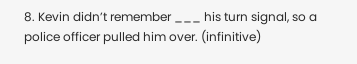8. Kevin didn’t remember ___ his turn signal, so a police officer pulled him over. (infinitive)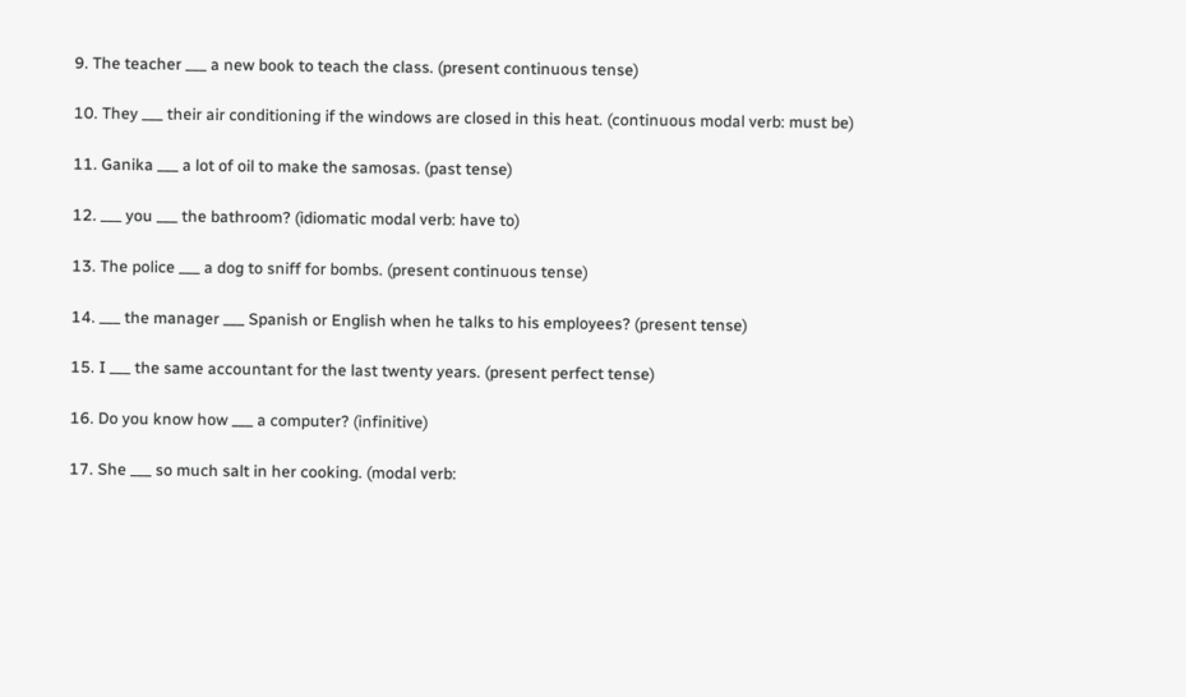9. The teacher ___ a new book to teach the class. (present continuous tense)

10. They ___ their air conditioning if the windows are closed in this heat. (continuous modal verb: must be)

11. Ganika ___ a lot of oil to make the samosas. (past tense)

12. ___ you ___ the bathroom? (idiomatic modal verb: have to)

13. The police ___ a dog to sniff for bombs. (present continuous tense)

14. ___ the manager ___ Spanish or English when he talks to his employees? (present tense)

15. I ___ the same accountant for the last twenty years. (present perfect tense)

16. Do you know how ___ a computer? (infinitive)

17. She ___ so much salt in her cooking. (modal verb: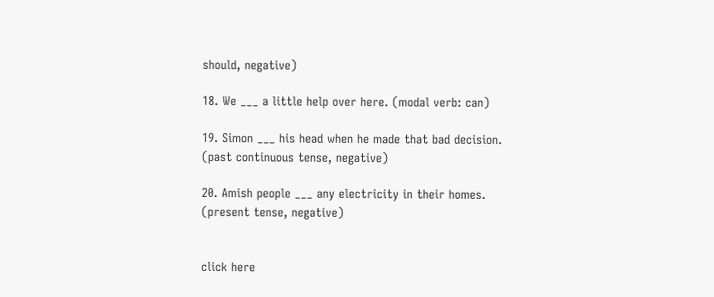should, negative)

18. We ___ a little help over here. (modal verb: can)

19. Simon ___ his head when he made that bad decision. (past continuous tense, negative)

20. Amish people ___ any electricity in their homes. (present tense, negative)


click here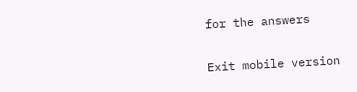for the answers


Exit mobile version